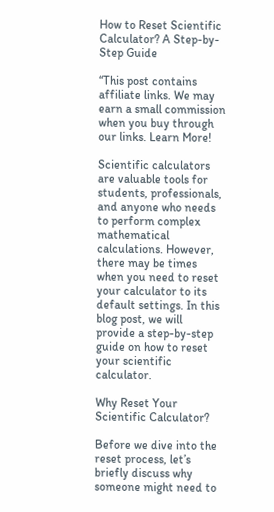How to Reset Scientific Calculator? A Step-by-Step Guide

“This post contains affiliate links. We may earn a small commission when you buy through our links. Learn More!

Scientific calculators are valuable tools for students, professionals, and anyone who needs to perform complex mathematical calculations. However, there may be times when you need to reset your calculator to its default settings. In this blog post, we will provide a step-by-step guide on how to reset your scientific calculator.

Why Reset Your Scientific Calculator?

Before we dive into the reset process, let’s briefly discuss why someone might need to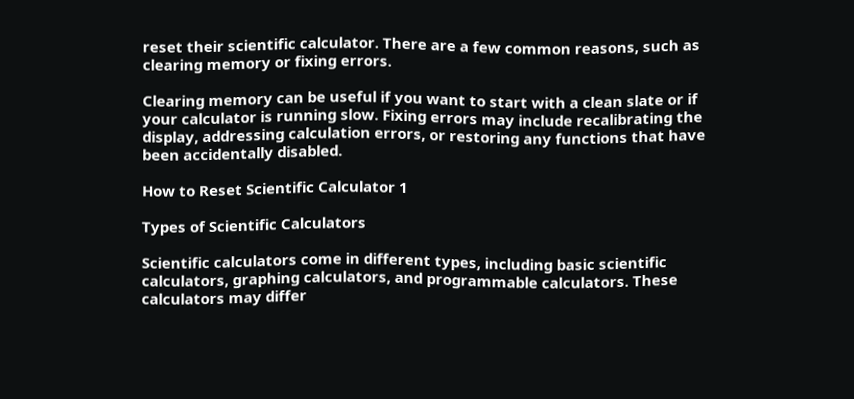reset their scientific calculator. There are a few common reasons, such as clearing memory or fixing errors.

Clearing memory can be useful if you want to start with a clean slate or if your calculator is running slow. Fixing errors may include recalibrating the display, addressing calculation errors, or restoring any functions that have been accidentally disabled.

How to Reset Scientific Calculator 1

Types of Scientific Calculators

Scientific calculators come in different types, including basic scientific calculators, graphing calculators, and programmable calculators. These calculators may differ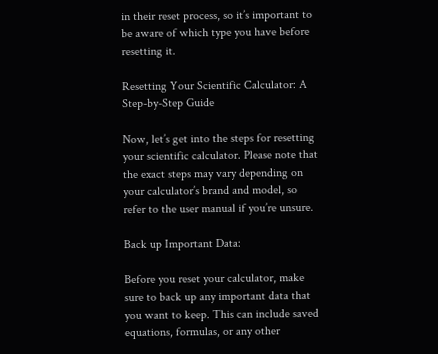in their reset process, so it’s important to be aware of which type you have before resetting it.

Resetting Your Scientific Calculator: A Step-by-Step Guide

Now, let’s get into the steps for resetting your scientific calculator. Please note that the exact steps may vary depending on your calculator’s brand and model, so refer to the user manual if you’re unsure.

Back up Important Data:

Before you reset your calculator, make sure to back up any important data that you want to keep. This can include saved equations, formulas, or any other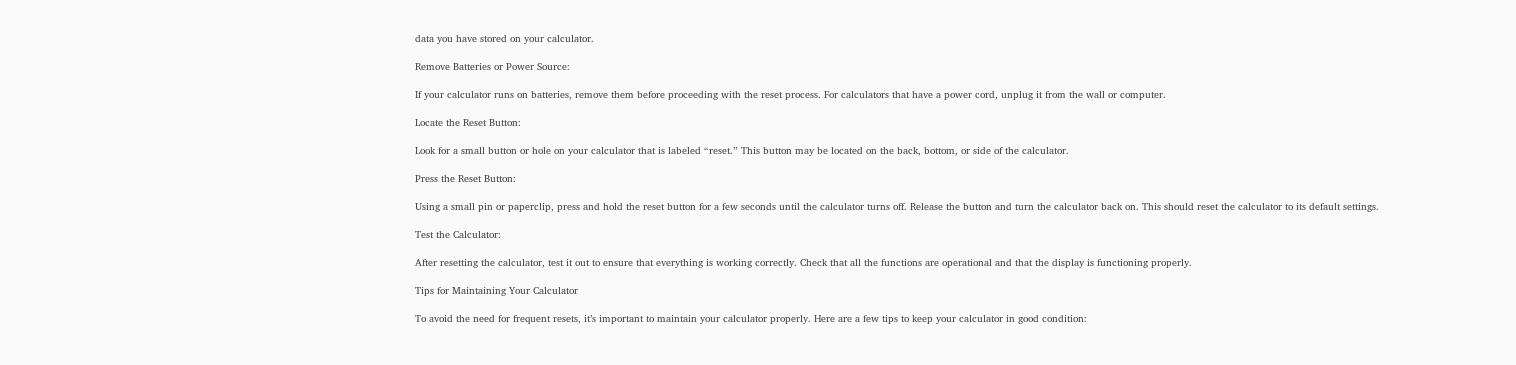data you have stored on your calculator.

Remove Batteries or Power Source:

If your calculator runs on batteries, remove them before proceeding with the reset process. For calculators that have a power cord, unplug it from the wall or computer.

Locate the Reset Button:

Look for a small button or hole on your calculator that is labeled “reset.” This button may be located on the back, bottom, or side of the calculator.

Press the Reset Button:

Using a small pin or paperclip, press and hold the reset button for a few seconds until the calculator turns off. Release the button and turn the calculator back on. This should reset the calculator to its default settings.

Test the Calculator:

After resetting the calculator, test it out to ensure that everything is working correctly. Check that all the functions are operational and that the display is functioning properly.

Tips for Maintaining Your Calculator

To avoid the need for frequent resets, it’s important to maintain your calculator properly. Here are a few tips to keep your calculator in good condition: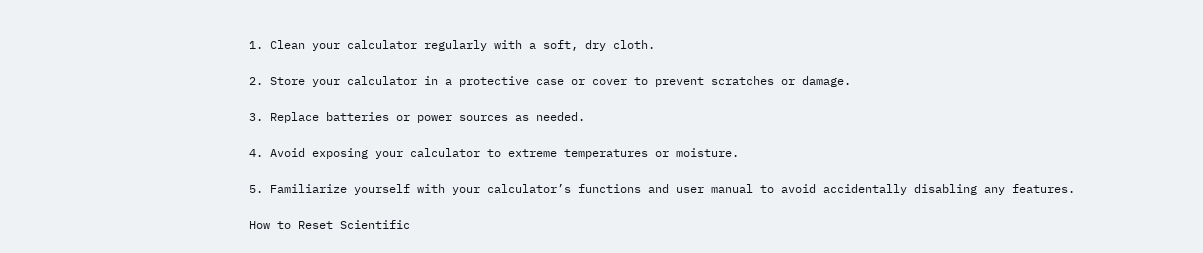1. Clean your calculator regularly with a soft, dry cloth.

2. Store your calculator in a protective case or cover to prevent scratches or damage.

3. Replace batteries or power sources as needed.

4. Avoid exposing your calculator to extreme temperatures or moisture.

5. Familiarize yourself with your calculator’s functions and user manual to avoid accidentally disabling any features.

How to Reset Scientific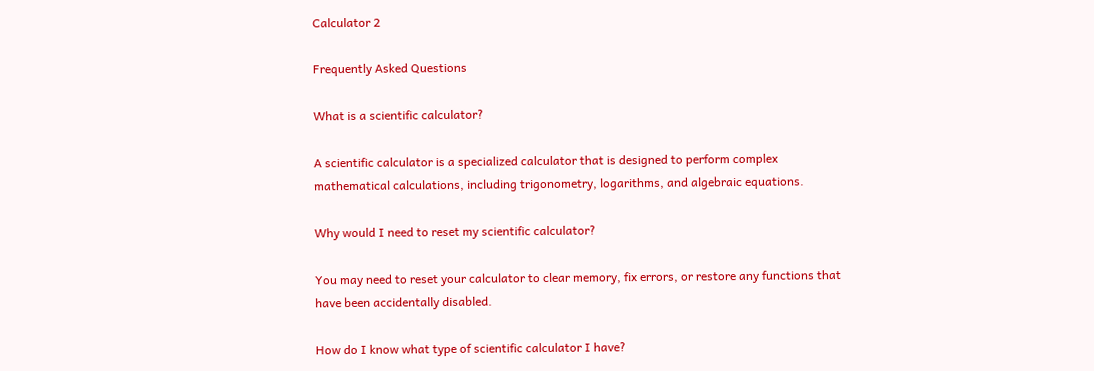Calculator 2

Frequently Asked Questions

What is a scientific calculator?

A scientific calculator is a specialized calculator that is designed to perform complex mathematical calculations, including trigonometry, logarithms, and algebraic equations.

Why would I need to reset my scientific calculator?

You may need to reset your calculator to clear memory, fix errors, or restore any functions that have been accidentally disabled.

How do I know what type of scientific calculator I have?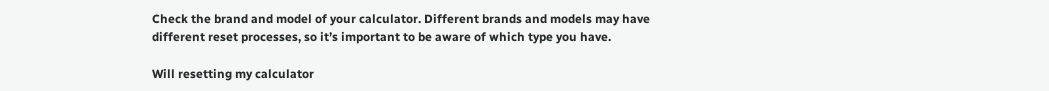Check the brand and model of your calculator. Different brands and models may have different reset processes, so it’s important to be aware of which type you have.

Will resetting my calculator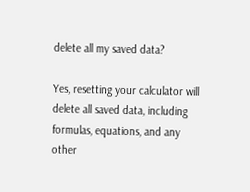delete all my saved data?

Yes, resetting your calculator will delete all saved data, including formulas, equations, and any other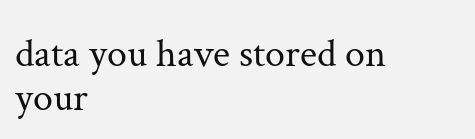data you have stored on your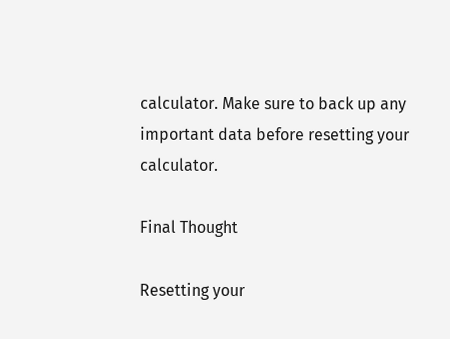calculator. Make sure to back up any important data before resetting your calculator.

Final Thought

Resetting your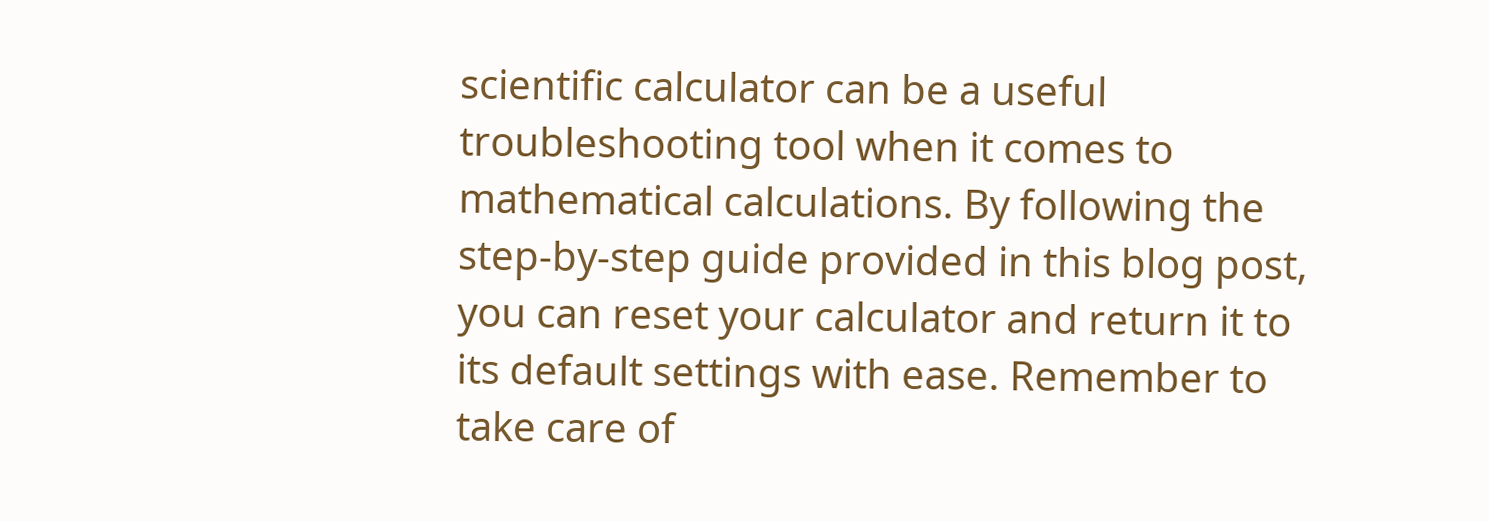scientific calculator can be a useful troubleshooting tool when it comes to mathematical calculations. By following the step-by-step guide provided in this blog post, you can reset your calculator and return it to its default settings with ease. Remember to take care of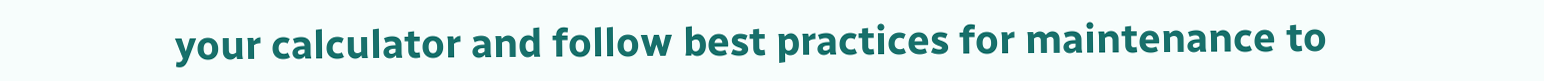your calculator and follow best practices for maintenance to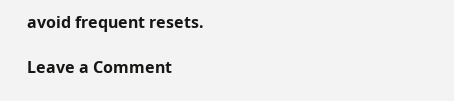avoid frequent resets.

Leave a Comment